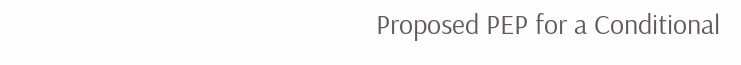Proposed PEP for a Conditional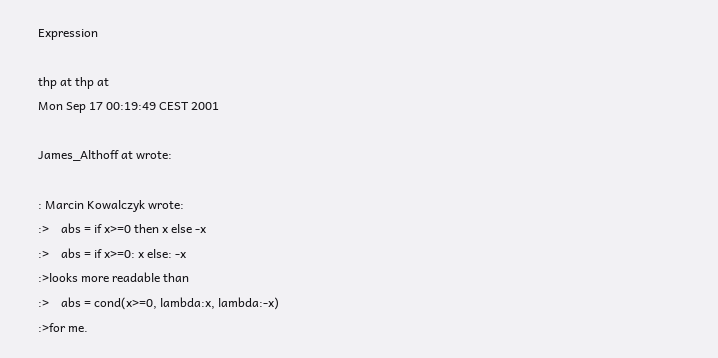Expression

thp at thp at
Mon Sep 17 00:19:49 CEST 2001

James_Althoff at wrote:

: Marcin Kowalczyk wrote:
:>    abs = if x>=0 then x else -x
:>    abs = if x>=0: x else: -x
:>looks more readable than
:>    abs = cond(x>=0, lambda:x, lambda:-x)
:>for me.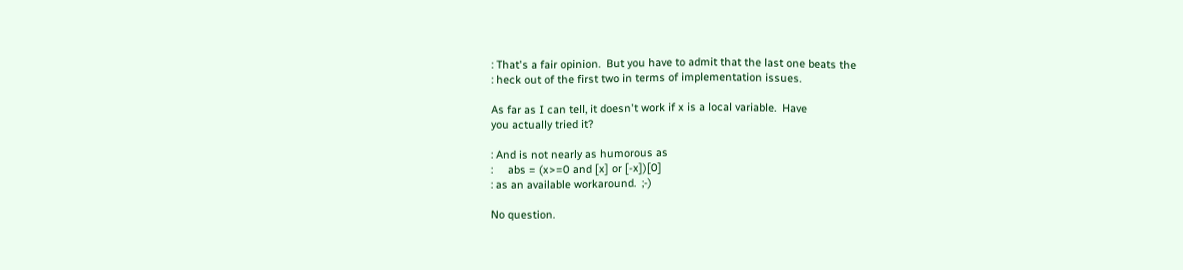: That's a fair opinion.  But you have to admit that the last one beats the
: heck out of the first two in terms of implementation issues.

As far as I can tell, it doesn't work if x is a local variable.  Have
you actually tried it?

: And is not nearly as humorous as
:     abs = (x>=0 and [x] or [-x])[0]
: as an available workaround.  ;-)

No question.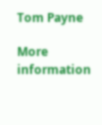Tom Payne

More information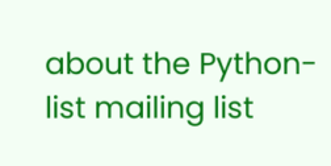about the Python-list mailing list